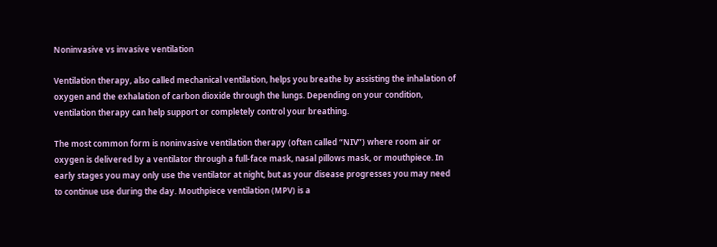Noninvasive vs invasive ventilation

Ventilation therapy, also called mechanical ventilation, helps you breathe by assisting the inhalation of oxygen and the exhalation of carbon dioxide through the lungs. Depending on your condition, ventilation therapy can help support or completely control your breathing.

The most common form is noninvasive ventilation therapy (often called “NIV”) where room air or oxygen is delivered by a ventilator through a full-face mask, nasal pillows mask, or mouthpiece. In early stages you may only use the ventilator at night, but as your disease progresses you may need to continue use during the day. Mouthpiece ventilation (MPV) is a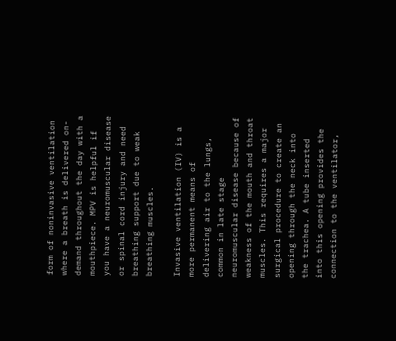form of noninvasive ventilation where a breath is delivered on-demand throughout the day with a mouthpiece. MPV is helpful if you have a neuromuscular disease or spinal cord injury and need breathing support due to weak breathing muscles.

Invasive ventilation (IV) is a more permanent means of delivering air to the lungs, common in late stage neuromuscular disease because of weakness of the mouth and throat muscles. This requires a major surgical procedure to create an opening through the neck into the trachea. A tube inserted into this opening provides the connection to the ventilator,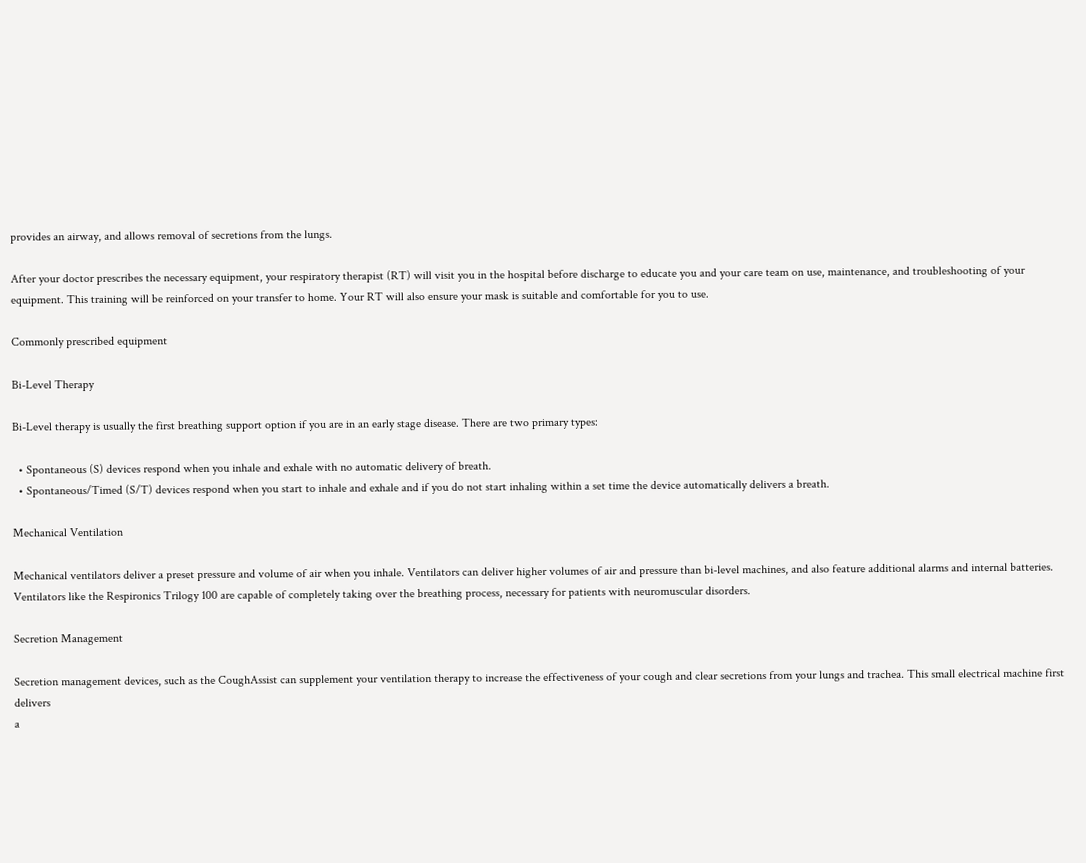provides an airway, and allows removal of secretions from the lungs.

After your doctor prescribes the necessary equipment, your respiratory therapist (RT) will visit you in the hospital before discharge to educate you and your care team on use, maintenance, and troubleshooting of your equipment. This training will be reinforced on your transfer to home. Your RT will also ensure your mask is suitable and comfortable for you to use.

Commonly prescribed equipment

Bi-Level Therapy

Bi-Level therapy is usually the first breathing support option if you are in an early stage disease. There are two primary types:

  • Spontaneous (S) devices respond when you inhale and exhale with no automatic delivery of breath.
  • Spontaneous/Timed (S/T) devices respond when you start to inhale and exhale and if you do not start inhaling within a set time the device automatically delivers a breath.

Mechanical Ventilation

Mechanical ventilators deliver a preset pressure and volume of air when you inhale. Ventilators can deliver higher volumes of air and pressure than bi-level machines, and also feature additional alarms and internal batteries. Ventilators like the Respironics Trilogy 100 are capable of completely taking over the breathing process, necessary for patients with neuromuscular disorders.

Secretion Management

Secretion management devices, such as the CoughAssist can supplement your ventilation therapy to increase the effectiveness of your cough and clear secretions from your lungs and trachea. This small electrical machine first delivers
a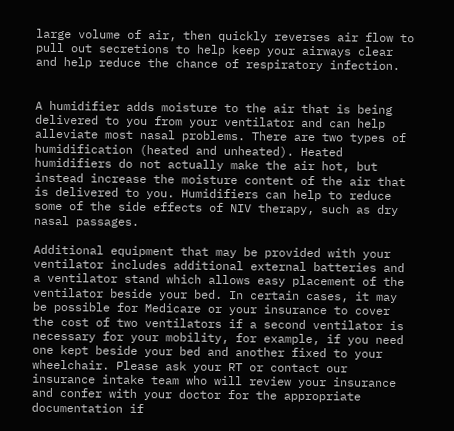large volume of air, then quickly reverses air flow to pull out secretions to help keep your airways clear and help reduce the chance of respiratory infection.


A humidifier adds moisture to the air that is being delivered to you from your ventilator and can help alleviate most nasal problems. There are two types of humidification (heated and unheated). Heated humidifiers do not actually make the air hot, but instead increase the moisture content of the air that is delivered to you. Humidifiers can help to reduce some of the side effects of NIV therapy, such as dry nasal passages.

Additional equipment that may be provided with your ventilator includes additional external batteries and a ventilator stand which allows easy placement of the ventilator beside your bed. In certain cases, it may be possible for Medicare or your insurance to cover the cost of two ventilators if a second ventilator is necessary for your mobility, for example, if you need one kept beside your bed and another fixed to your wheelchair. Please ask your RT or contact our insurance intake team who will review your insurance and confer with your doctor for the appropriate documentation if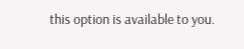this option is available to you.